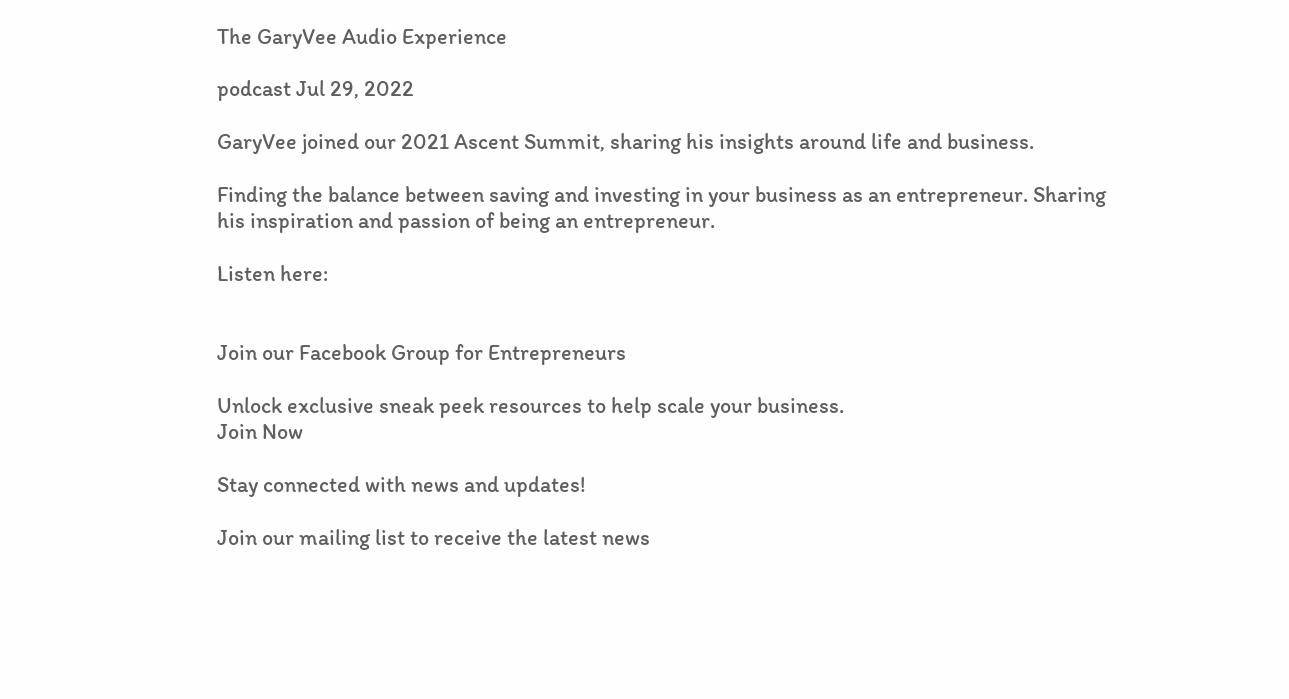The GaryVee Audio Experience

podcast Jul 29, 2022

GaryVee joined our 2021 Ascent Summit, sharing his insights around life and business.

Finding the balance between saving and investing in your business as an entrepreneur. Sharing his inspiration and passion of being an entrepreneur.

Listen here:


Join our Facebook Group for Entrepreneurs

Unlock exclusive sneak peek resources to help scale your business.
Join Now

Stay connected with news and updates!

Join our mailing list to receive the latest news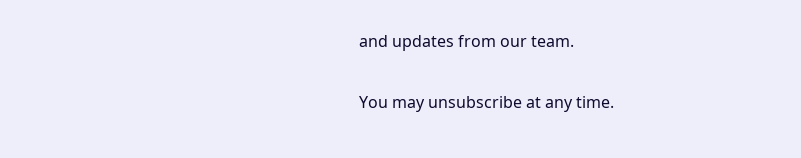and updates from our team.

You may unsubscribe at any time.